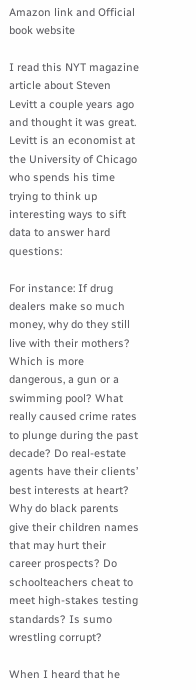Amazon link and Official book website

I read this NYT magazine article about Steven Levitt a couple years ago and thought it was great. Levitt is an economist at the University of Chicago who spends his time trying to think up interesting ways to sift data to answer hard questions:

For instance: If drug dealers make so much money, why do they still live with their mothers? Which is more dangerous, a gun or a swimming pool? What really caused crime rates to plunge during the past decade? Do real-estate agents have their clients’ best interests at heart? Why do black parents give their children names that may hurt their career prospects? Do schoolteachers cheat to meet high-stakes testing standards? Is sumo wrestling corrupt?

When I heard that he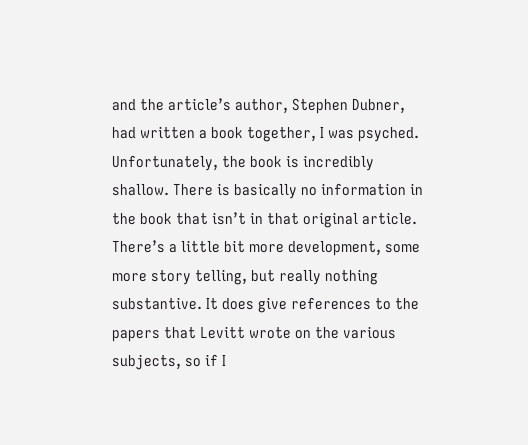and the article’s author, Stephen Dubner, had written a book together, I was psyched. Unfortunately, the book is incredibly shallow. There is basically no information in the book that isn’t in that original article. There’s a little bit more development, some more story telling, but really nothing substantive. It does give references to the papers that Levitt wrote on the various subjects, so if I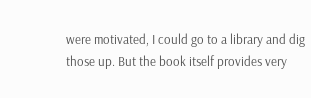were motivated, I could go to a library and dig those up. But the book itself provides very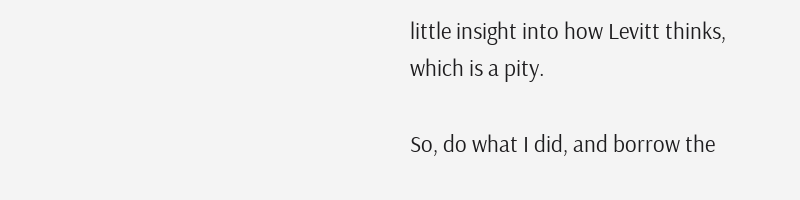little insight into how Levitt thinks, which is a pity.

So, do what I did, and borrow the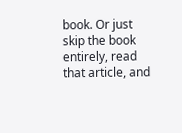book. Or just skip the book entirely, read that article, and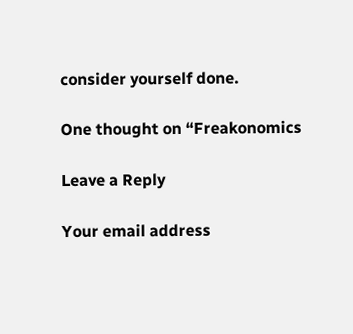consider yourself done.

One thought on “Freakonomics

Leave a Reply

Your email address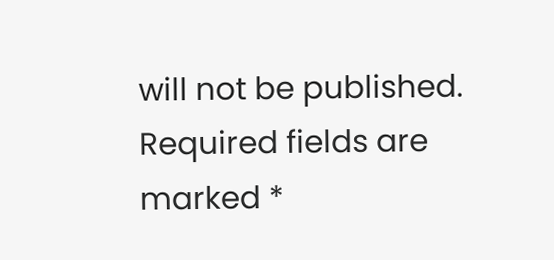will not be published. Required fields are marked *